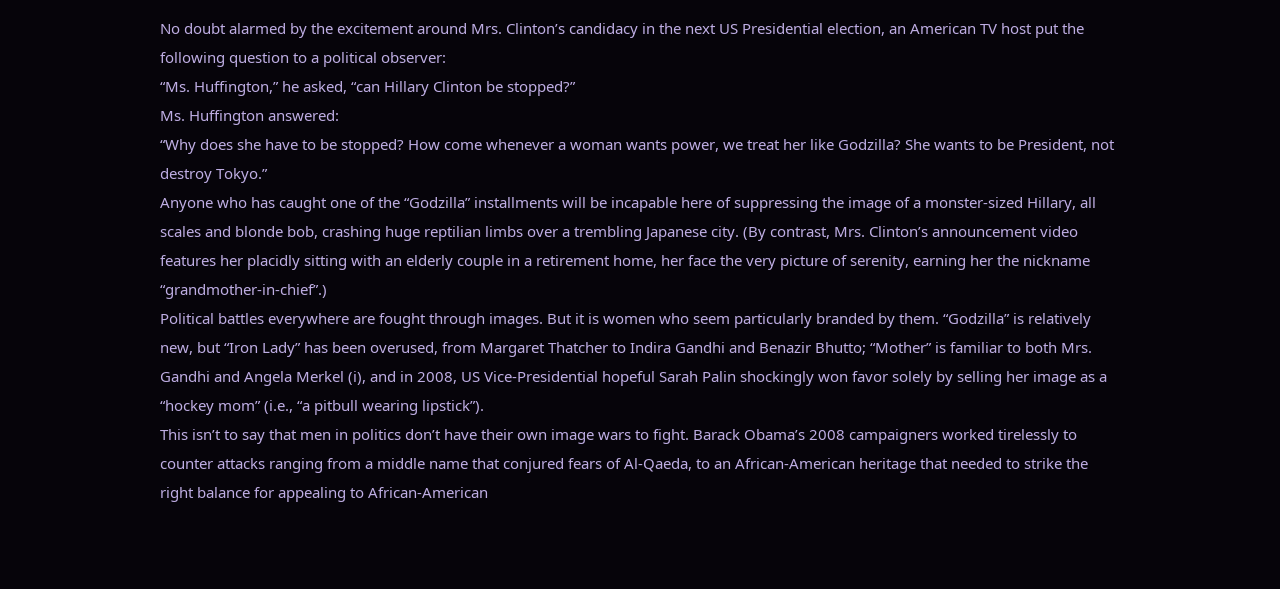No doubt alarmed by the excitement around Mrs. Clinton’s candidacy in the next US Presidential election, an American TV host put the following question to a political observer:
“Ms. Huffington,” he asked, “can Hillary Clinton be stopped?”
Ms. Huffington answered:
“Why does she have to be stopped? How come whenever a woman wants power, we treat her like Godzilla? She wants to be President, not destroy Tokyo.”
Anyone who has caught one of the “Godzilla” installments will be incapable here of suppressing the image of a monster-sized Hillary, all scales and blonde bob, crashing huge reptilian limbs over a trembling Japanese city. (By contrast, Mrs. Clinton’s announcement video features her placidly sitting with an elderly couple in a retirement home, her face the very picture of serenity, earning her the nickname “grandmother-in-chief”.)
Political battles everywhere are fought through images. But it is women who seem particularly branded by them. “Godzilla” is relatively new, but “Iron Lady” has been overused, from Margaret Thatcher to Indira Gandhi and Benazir Bhutto; “Mother” is familiar to both Mrs. Gandhi and Angela Merkel (i), and in 2008, US Vice-Presidential hopeful Sarah Palin shockingly won favor solely by selling her image as a “hockey mom” (i.e., “a pitbull wearing lipstick”).
This isn’t to say that men in politics don’t have their own image wars to fight. Barack Obama’s 2008 campaigners worked tirelessly to counter attacks ranging from a middle name that conjured fears of Al-Qaeda, to an African-American heritage that needed to strike the right balance for appealing to African-American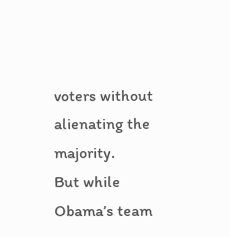voters without alienating the majority.
But while Obama’s team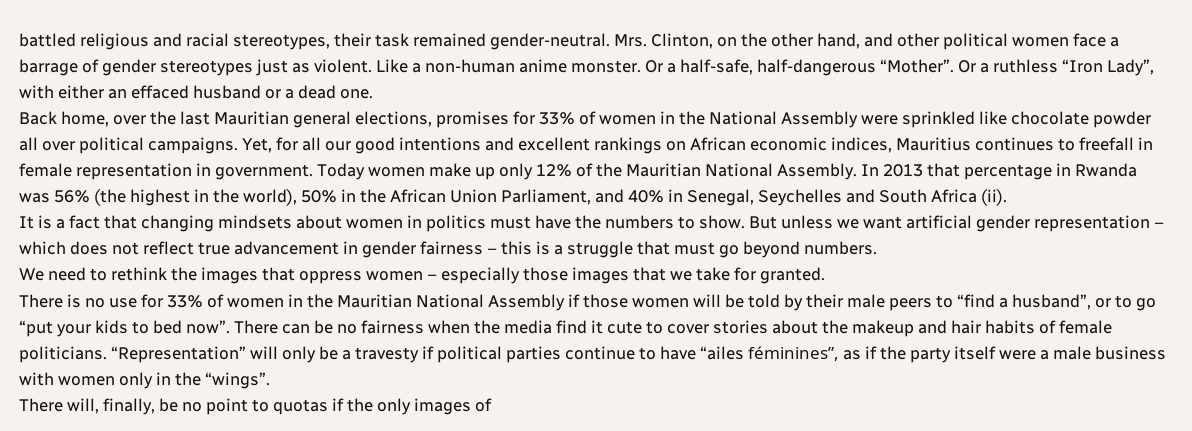battled religious and racial stereotypes, their task remained gender-neutral. Mrs. Clinton, on the other hand, and other political women face a barrage of gender stereotypes just as violent. Like a non-human anime monster. Or a half-safe, half-dangerous “Mother”. Or a ruthless “Iron Lady”, with either an effaced husband or a dead one.
Back home, over the last Mauritian general elections, promises for 33% of women in the National Assembly were sprinkled like chocolate powder all over political campaigns. Yet, for all our good intentions and excellent rankings on African economic indices, Mauritius continues to freefall in female representation in government. Today women make up only 12% of the Mauritian National Assembly. In 2013 that percentage in Rwanda was 56% (the highest in the world), 50% in the African Union Parliament, and 40% in Senegal, Seychelles and South Africa (ii).
It is a fact that changing mindsets about women in politics must have the numbers to show. But unless we want artificial gender representation – which does not reflect true advancement in gender fairness – this is a struggle that must go beyond numbers.
We need to rethink the images that oppress women – especially those images that we take for granted.
There is no use for 33% of women in the Mauritian National Assembly if those women will be told by their male peers to “find a husband”, or to go “put your kids to bed now”. There can be no fairness when the media find it cute to cover stories about the makeup and hair habits of female politicians. “Representation” will only be a travesty if political parties continue to have “ailes féminines”, as if the party itself were a male business with women only in the “wings”.
There will, finally, be no point to quotas if the only images of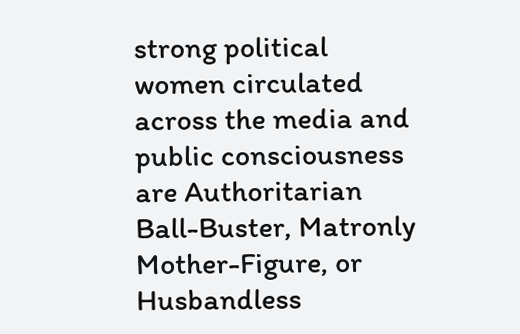strong political women circulated across the media and public consciousness are Authoritarian Ball-Buster, Matronly Mother-Figure, or Husbandless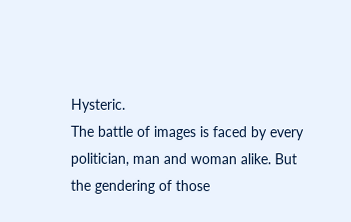Hysteric.
The battle of images is faced by every politician, man and woman alike. But the gendering of those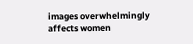images overwhelmingly affects women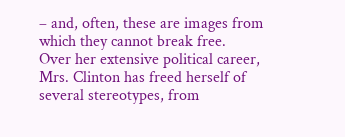– and, often, these are images from which they cannot break free.
Over her extensive political career, Mrs. Clinton has freed herself of several stereotypes, from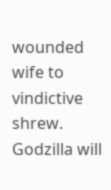wounded wife to vindictive shrew. Godzilla will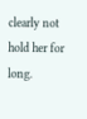clearly not hold her for long.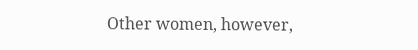Other women, however,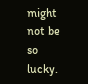might not be so lucky.